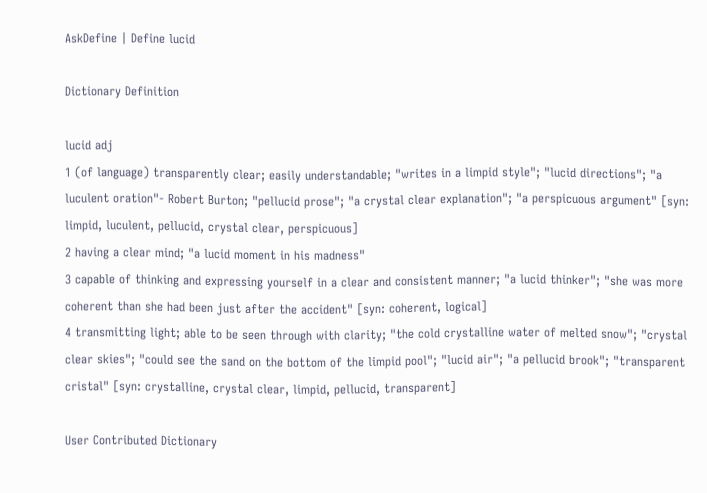AskDefine | Define lucid

Dictionary Definition

lucid adj
1 (of language) transparently clear; easily understandable; "writes in a limpid style"; "lucid directions"; "a luculent oration"- Robert Burton; "pellucid prose"; "a crystal clear explanation"; "a perspicuous argument" [syn: limpid, luculent, pellucid, crystal clear, perspicuous]
2 having a clear mind; "a lucid moment in his madness"
3 capable of thinking and expressing yourself in a clear and consistent manner; "a lucid thinker"; "she was more coherent than she had been just after the accident" [syn: coherent, logical]
4 transmitting light; able to be seen through with clarity; "the cold crystalline water of melted snow"; "crystal clear skies"; "could see the sand on the bottom of the limpid pool"; "lucid air"; "a pellucid brook"; "transparent cristal" [syn: crystalline, crystal clear, limpid, pellucid, transparent]

User Contributed Dictionary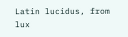Latin lucidus, from lux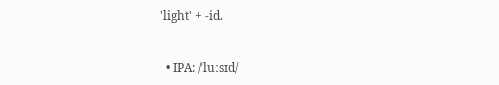'light' + -id.


  • IPA: /ˈluːsɪd/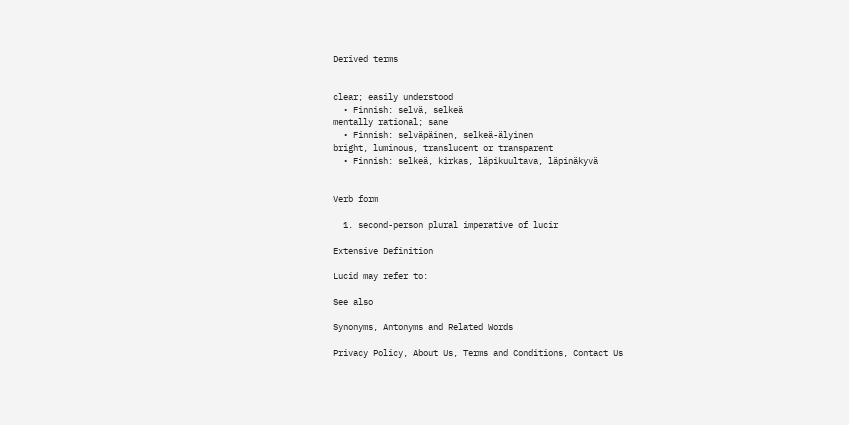Derived terms


clear; easily understood
  • Finnish: selvä, selkeä
mentally rational; sane
  • Finnish: selväpäinen, selkeä-älyinen
bright, luminous, translucent or transparent
  • Finnish: selkeä, kirkas, läpikuultava, läpinäkyvä


Verb form

  1. second-person plural imperative of lucir

Extensive Definition

Lucid may refer to:

See also

Synonyms, Antonyms and Related Words

Privacy Policy, About Us, Terms and Conditions, Contact Us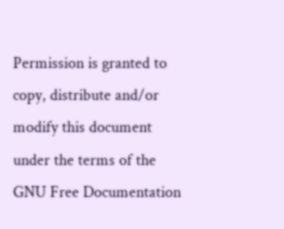Permission is granted to copy, distribute and/or modify this document under the terms of the GNU Free Documentation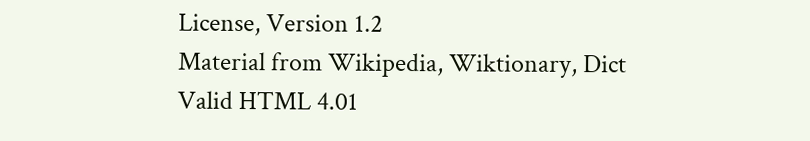License, Version 1.2
Material from Wikipedia, Wiktionary, Dict
Valid HTML 4.01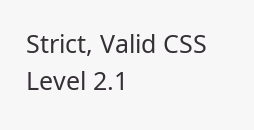Strict, Valid CSS Level 2.1